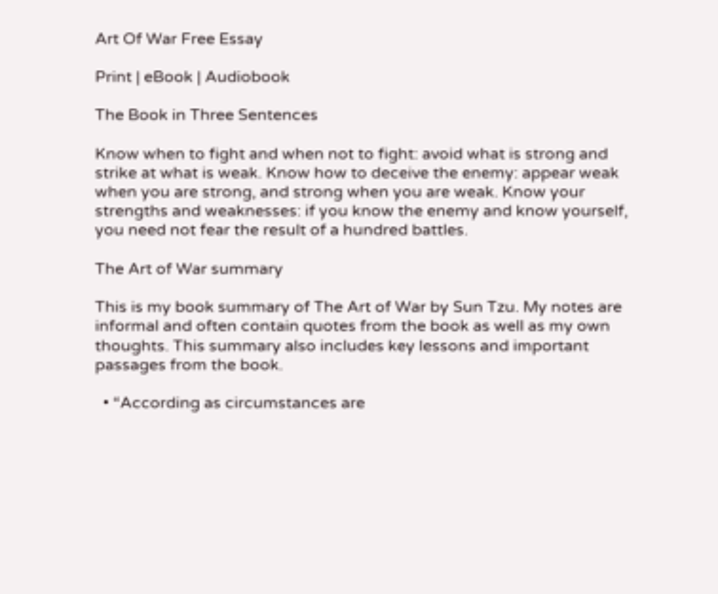Art Of War Free Essay

Print | eBook | Audiobook

The Book in Three Sentences

Know when to fight and when not to fight: avoid what is strong and strike at what is weak. Know how to deceive the enemy: appear weak when you are strong, and strong when you are weak. Know your strengths and weaknesses: if you know the enemy and know yourself, you need not fear the result of a hundred battles.

The Art of War summary

This is my book summary of The Art of War by Sun Tzu. My notes are informal and often contain quotes from the book as well as my own thoughts. This summary also includes key lessons and important passages from the book.

  • “According as circumstances are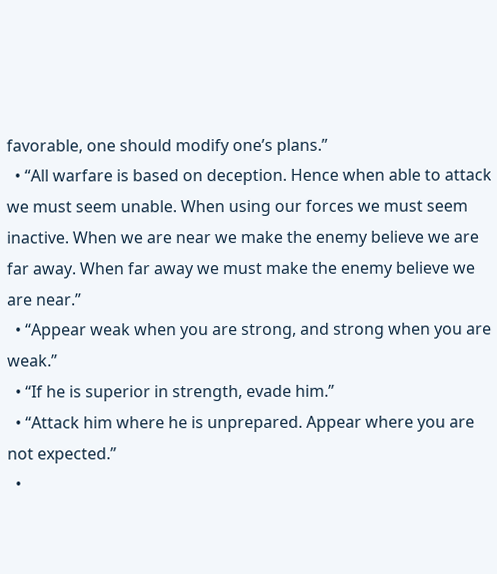favorable, one should modify one’s plans.”
  • “All warfare is based on deception. Hence when able to attack we must seem unable. When using our forces we must seem inactive. When we are near we make the enemy believe we are far away. When far away we must make the enemy believe we are near.”
  • “Appear weak when you are strong, and strong when you are weak.”
  • “If he is superior in strength, evade him.”
  • “Attack him where he is unprepared. Appear where you are not expected.”
  •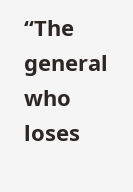“The general who loses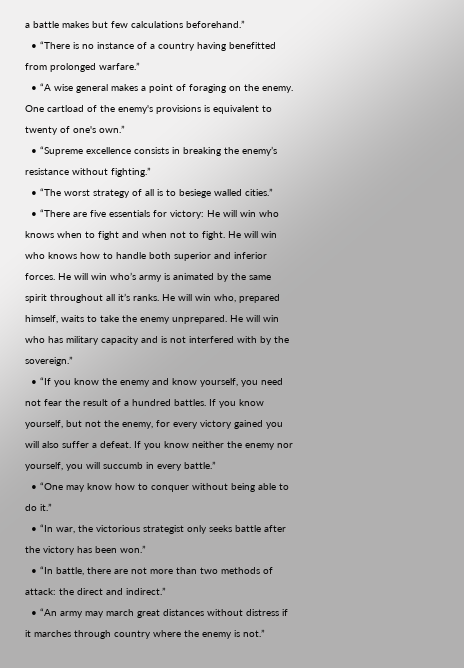a battle makes but few calculations beforehand.”
  • “There is no instance of a country having benefitted from prolonged warfare.”
  • “A wise general makes a point of foraging on the enemy. One cartload of the enemy's provisions is equivalent to twenty of one's own.”
  • “Supreme excellence consists in breaking the enemy’s resistance without fighting.”
  • “The worst strategy of all is to besiege walled cities.”
  • “There are five essentials for victory: He will win who knows when to fight and when not to fight. He will win who knows how to handle both superior and inferior forces. He will win who’s army is animated by the same spirit throughout all it’s ranks. He will win who, prepared himself, waits to take the enemy unprepared. He will win who has military capacity and is not interfered with by the sovereign.”
  • “If you know the enemy and know yourself, you need not fear the result of a hundred battles. If you know yourself, but not the enemy, for every victory gained you will also suffer a defeat. If you know neither the enemy nor yourself, you will succumb in every battle.”
  • “One may know how to conquer without being able to do it.”
  • “In war, the victorious strategist only seeks battle after the victory has been won.”
  • “In battle, there are not more than two methods of attack: the direct and indirect.”
  • “An army may march great distances without distress if it marches through country where the enemy is not.”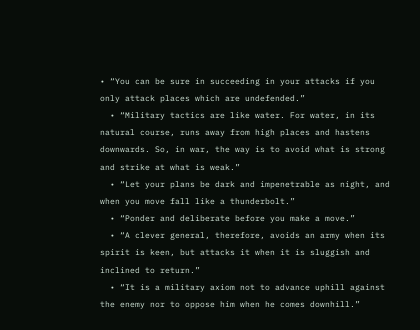• “You can be sure in succeeding in your attacks if you only attack places which are undefended.”
  • “Military tactics are like water. For water, in its natural course, runs away from high places and hastens downwards. So, in war, the way is to avoid what is strong and strike at what is weak.”
  • “Let your plans be dark and impenetrable as night, and when you move fall like a thunderbolt.”
  • “Ponder and deliberate before you make a move.”
  • “A clever general, therefore, avoids an army when its spirit is keen, but attacks it when it is sluggish and inclined to return.”
  • “It is a military axiom not to advance uphill against the enemy nor to oppose him when he comes downhill.”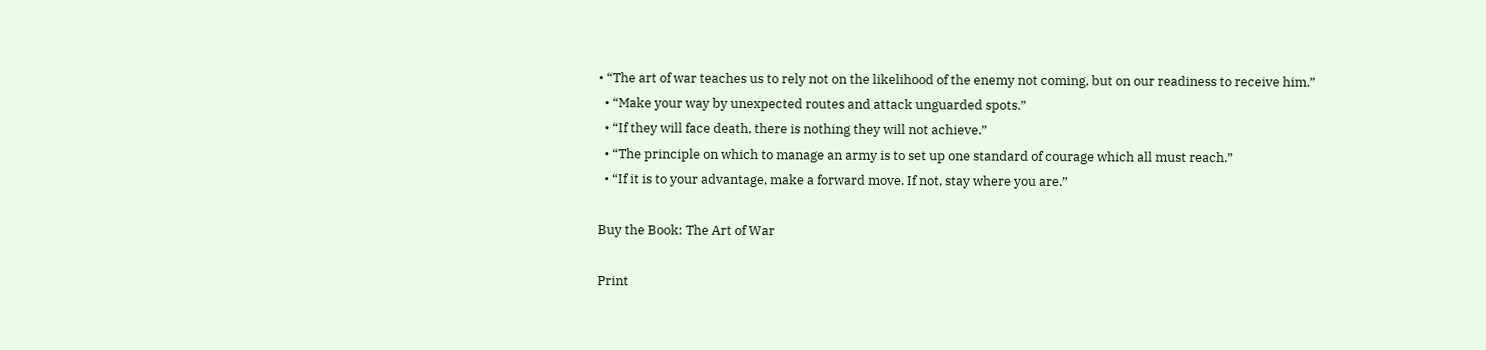• “The art of war teaches us to rely not on the likelihood of the enemy not coming, but on our readiness to receive him.”
  • “Make your way by unexpected routes and attack unguarded spots.”
  • “If they will face death, there is nothing they will not achieve.”
  • “The principle on which to manage an army is to set up one standard of courage which all must reach.”
  • “If it is to your advantage, make a forward move. If not, stay where you are.”

Buy the Book: The Art of War

Print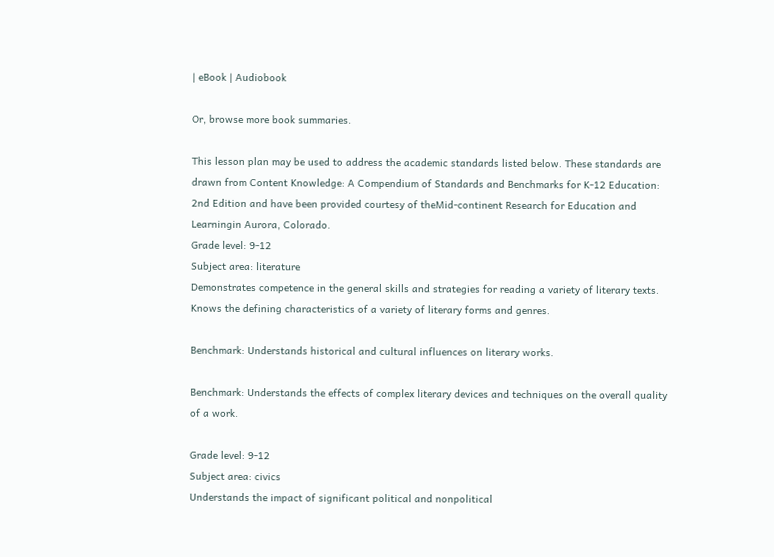| eBook | Audiobook

Or, browse more book summaries.

This lesson plan may be used to address the academic standards listed below. These standards are drawn from Content Knowledge: A Compendium of Standards and Benchmarks for K-12 Education: 2nd Edition and have been provided courtesy of theMid-continent Research for Education and Learningin Aurora, Colorado.
Grade level: 9-12
Subject area: literature
Demonstrates competence in the general skills and strategies for reading a variety of literary texts.
Knows the defining characteristics of a variety of literary forms and genres.

Benchmark: Understands historical and cultural influences on literary works.

Benchmark: Understands the effects of complex literary devices and techniques on the overall quality of a work.

Grade level: 9-12
Subject area: civics
Understands the impact of significant political and nonpolitical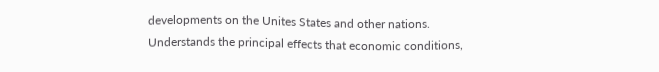developments on the Unites States and other nations.
Understands the principal effects that economic conditions,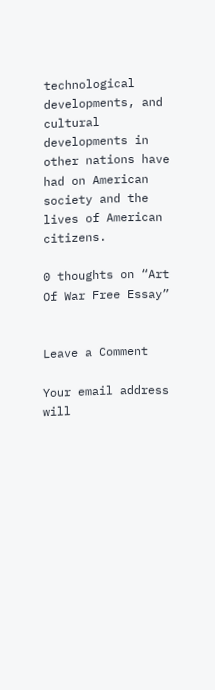technological developments, and cultural developments in other nations have had on American society and the lives of American citizens.

0 thoughts on “Art Of War Free Essay”


Leave a Comment

Your email address will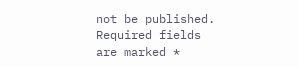not be published. Required fields are marked *